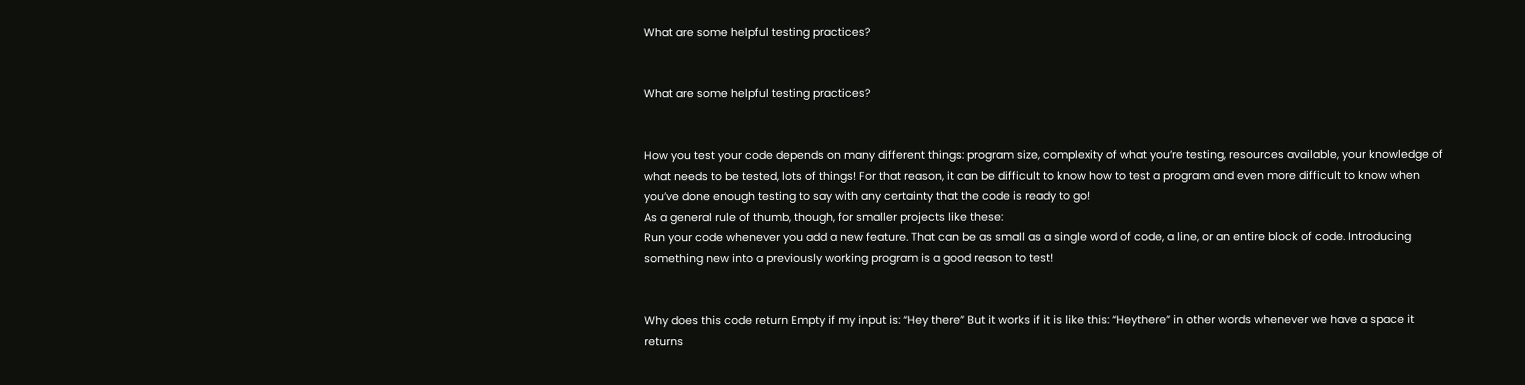What are some helpful testing practices?


What are some helpful testing practices?


How you test your code depends on many different things: program size, complexity of what you’re testing, resources available, your knowledge of what needs to be tested, lots of things! For that reason, it can be difficult to know how to test a program and even more difficult to know when you’ve done enough testing to say with any certainty that the code is ready to go!
As a general rule of thumb, though, for smaller projects like these:
Run your code whenever you add a new feature. That can be as small as a single word of code, a line, or an entire block of code. Introducing something new into a previously working program is a good reason to test!


Why does this code return Empty if my input is: “Hey there” But it works if it is like this: “Heythere” in other words whenever we have a space it returns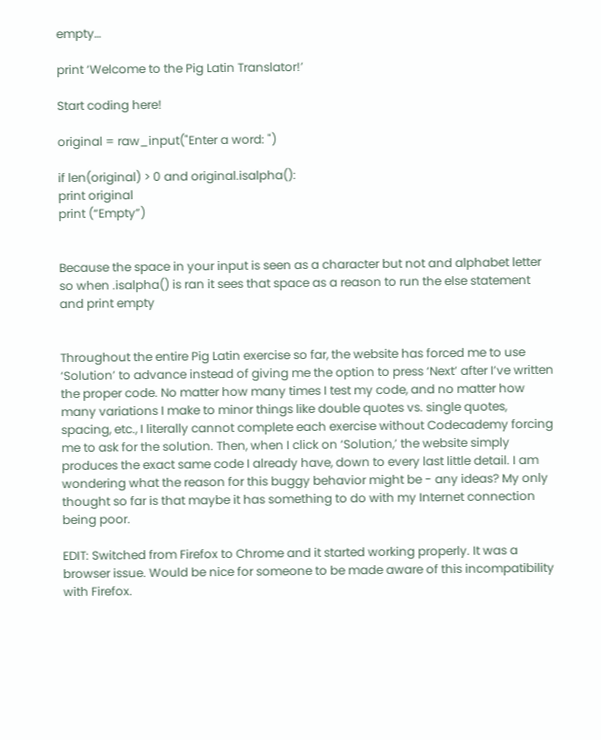empty…

print ‘Welcome to the Pig Latin Translator!’

Start coding here!

original = raw_input("Enter a word: ")

if len(original) > 0 and original.isalpha():
print original
print (“Empty”)


Because the space in your input is seen as a character but not and alphabet letter so when .isalpha() is ran it sees that space as a reason to run the else statement and print empty


Throughout the entire Pig Latin exercise so far, the website has forced me to use ‘Solution’ to advance instead of giving me the option to press ‘Next’ after I’ve written the proper code. No matter how many times I test my code, and no matter how many variations I make to minor things like double quotes vs. single quotes, spacing, etc., I literally cannot complete each exercise without Codecademy forcing me to ask for the solution. Then, when I click on ‘Solution,’ the website simply produces the exact same code I already have, down to every last little detail. I am wondering what the reason for this buggy behavior might be - any ideas? My only thought so far is that maybe it has something to do with my Internet connection being poor.

EDIT: Switched from Firefox to Chrome and it started working properly. It was a browser issue. Would be nice for someone to be made aware of this incompatibility with Firefox.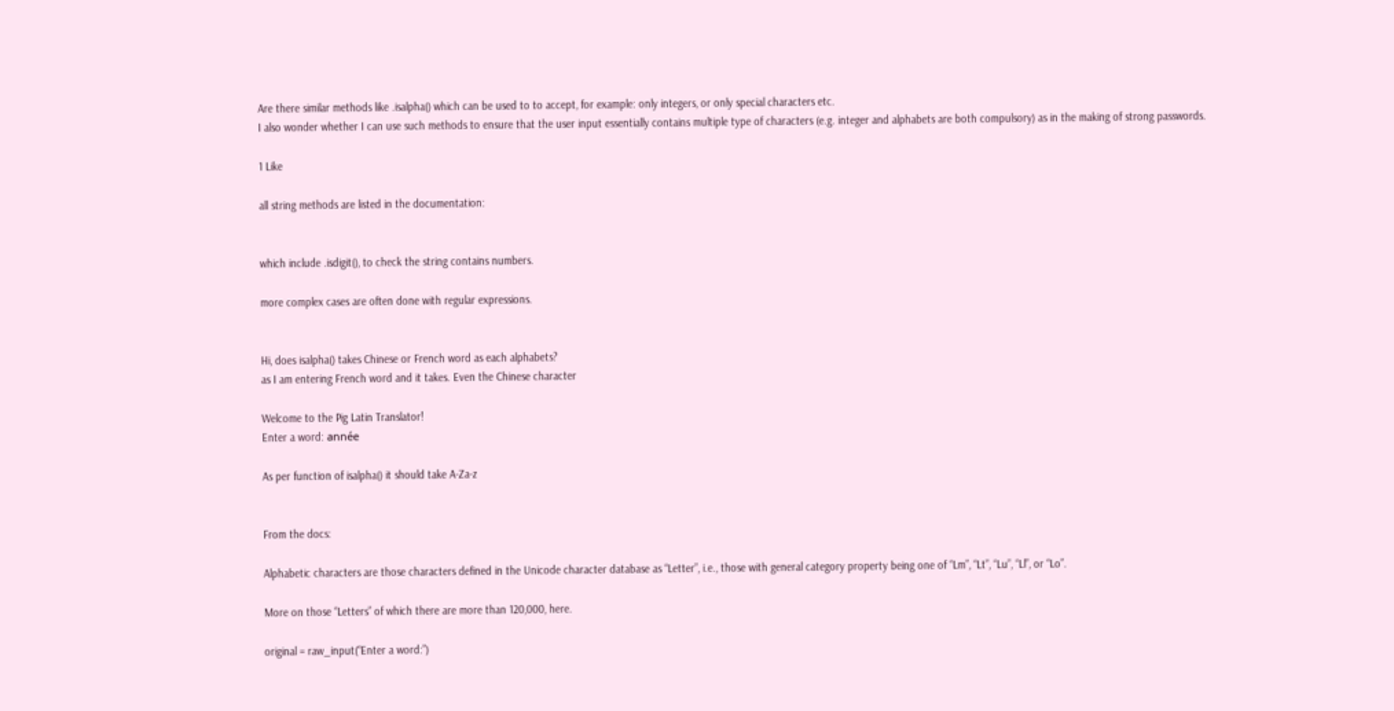Are there similar methods like .isalpha() which can be used to to accept, for example: only integers, or only special characters etc.
I also wonder whether I can use such methods to ensure that the user input essentially contains multiple type of characters (e.g. integer and alphabets are both compulsory) as in the making of strong passwords.

1 Like

all string methods are listed in the documentation:


which include .isdigit(), to check the string contains numbers.

more complex cases are often done with regular expressions.


Hi, does isalpha() takes Chinese or French word as each alphabets?
as I am entering French word and it takes. Even the Chinese character

Welcome to the Pig Latin Translator!
Enter a word: année

As per function of isalpha() it should take A-Za-z


From the docs:

Alphabetic characters are those characters defined in the Unicode character database as “Letter”, i.e., those with general category property being one of “Lm”, “Lt”, “Lu”, “Ll”, or “Lo”.

More on those “Letters” of which there are more than 120,000, here.

original = raw_input(“Enter a word:”)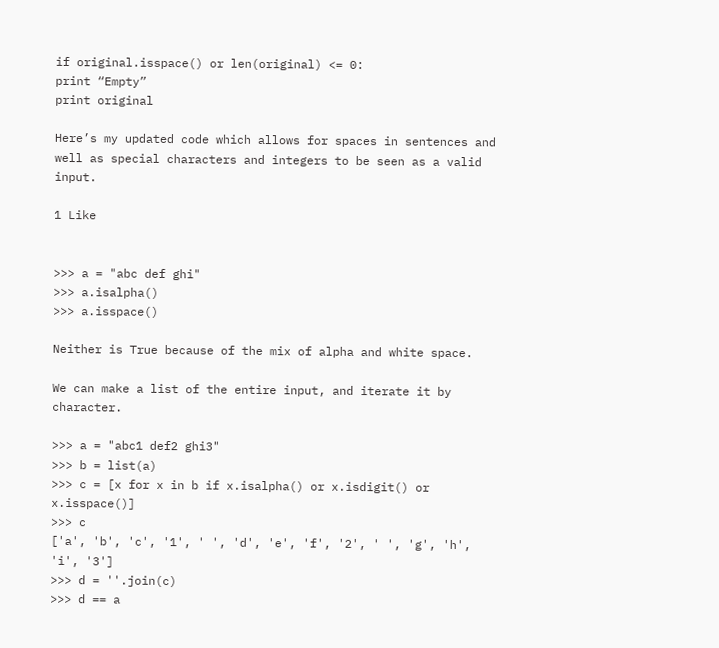if original.isspace() or len(original) <= 0:
print “Empty”
print original

Here’s my updated code which allows for spaces in sentences and well as special characters and integers to be seen as a valid input.

1 Like


>>> a = "abc def ghi"
>>> a.isalpha()
>>> a.isspace()

Neither is True because of the mix of alpha and white space.

We can make a list of the entire input, and iterate it by character.

>>> a = "abc1 def2 ghi3"
>>> b = list(a)
>>> c = [x for x in b if x.isalpha() or x.isdigit() or x.isspace()]
>>> c
['a', 'b', 'c', '1', ' ', 'd', 'e', 'f', '2', ' ', 'g', 'h', 'i', '3']
>>> d = ''.join(c)
>>> d == a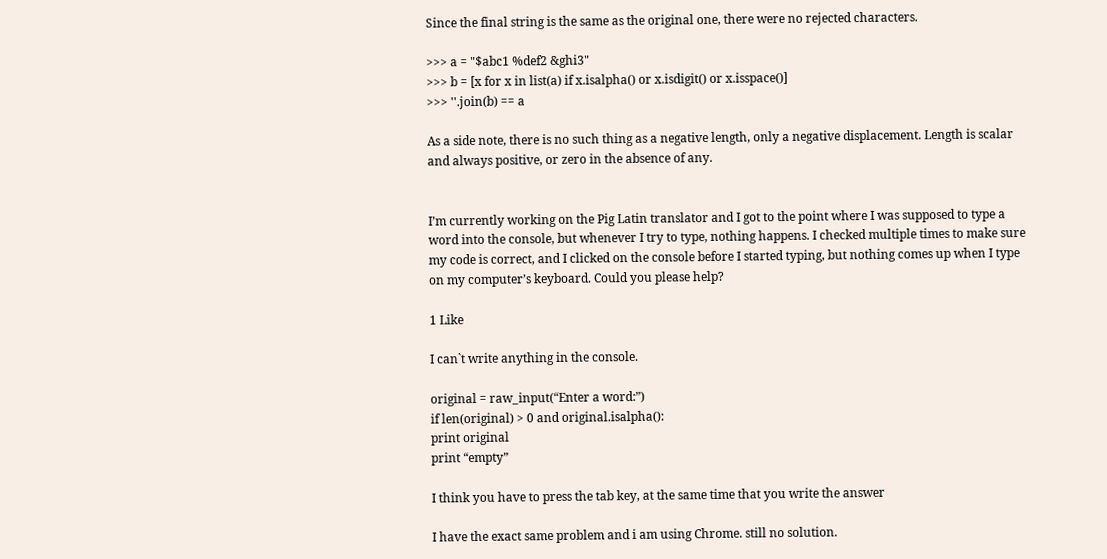Since the final string is the same as the original one, there were no rejected characters.

>>> a = "$abc1 %def2 &ghi3"
>>> b = [x for x in list(a) if x.isalpha() or x.isdigit() or x.isspace()]
>>> ''.join(b) == a

As a side note, there is no such thing as a negative length, only a negative displacement. Length is scalar and always positive, or zero in the absence of any.


I’m currently working on the Pig Latin translator and I got to the point where I was supposed to type a word into the console, but whenever I try to type, nothing happens. I checked multiple times to make sure my code is correct, and I clicked on the console before I started typing, but nothing comes up when I type on my computer’s keyboard. Could you please help?

1 Like

I can`t write anything in the console.

original = raw_input(“Enter a word:”)
if len(original) > 0 and original.isalpha():
print original
print “empty”

I think you have to press the tab key, at the same time that you write the answer

I have the exact same problem and i am using Chrome. still no solution.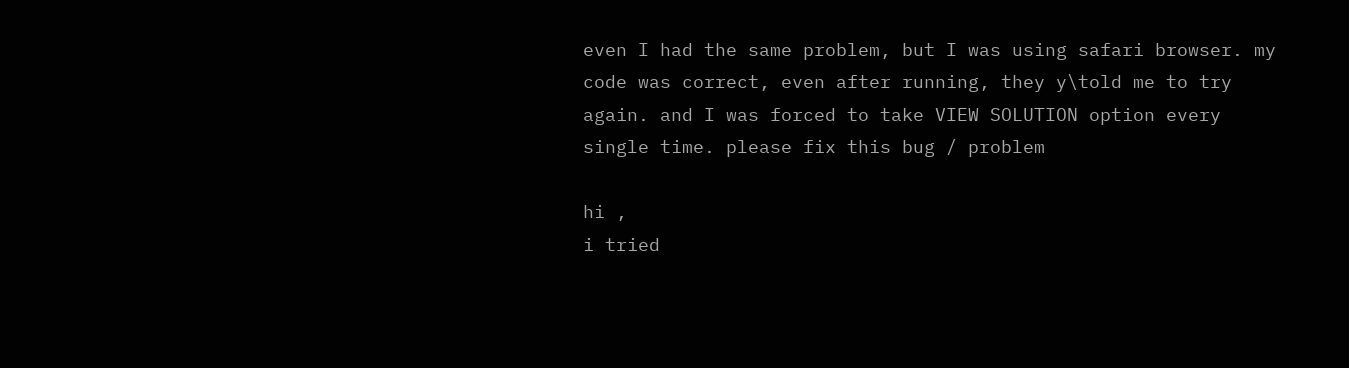even I had the same problem, but I was using safari browser. my code was correct, even after running, they y\told me to try again. and I was forced to take VIEW SOLUTION option every single time. please fix this bug / problem

hi ,
i tried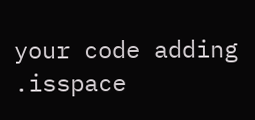your code adding .isspace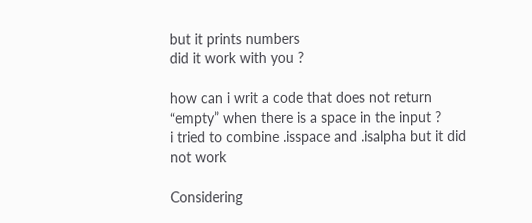but it prints numbers
did it work with you ?

how can i writ a code that does not return “empty” when there is a space in the input ?
i tried to combine .isspace and .isalpha but it did not work

Considering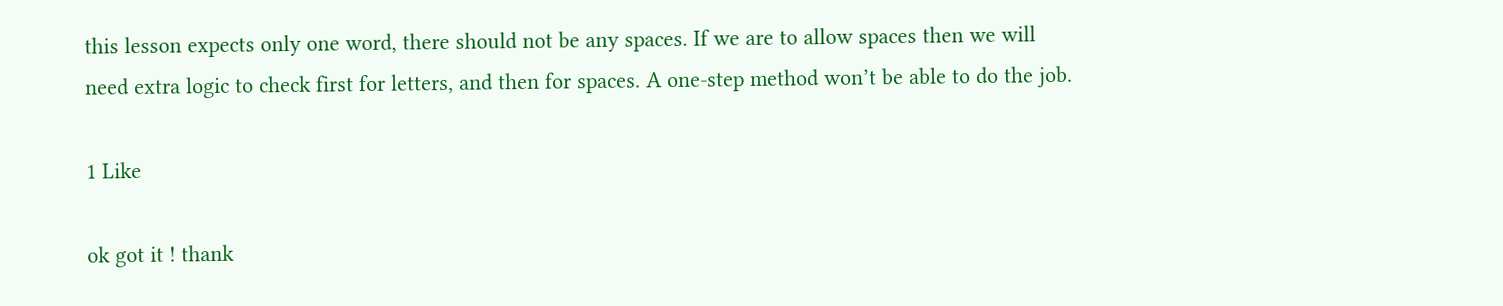this lesson expects only one word, there should not be any spaces. If we are to allow spaces then we will need extra logic to check first for letters, and then for spaces. A one-step method won’t be able to do the job.

1 Like

ok got it ! thank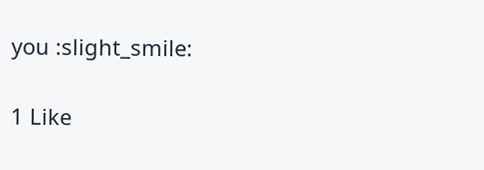you :slight_smile:

1 Like